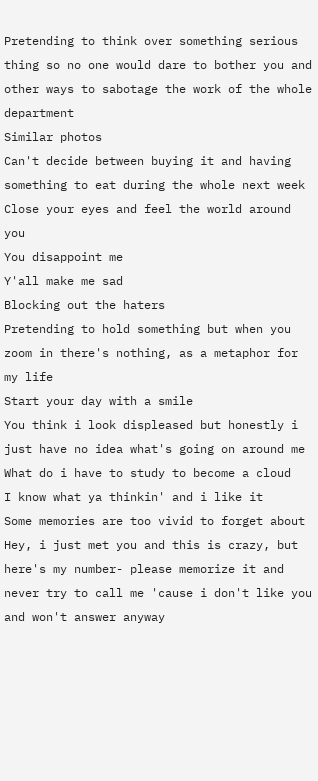Pretending to think over something serious thing so no one would dare to bother you and other ways to sabotage the work of the whole department
Similar photos
Can't decide between buying it and having something to eat during the whole next week
Close your eyes and feel the world around you
You disappoint me
Y'all make me sad
Blocking out the haters
Pretending to hold something but when you zoom in there's nothing, as a metaphor for my life
Start your day with a smile
You think i look displeased but honestly i just have no idea what's going on around me
What do i have to study to become a cloud
I know what ya thinkin' and i like it
Some memories are too vivid to forget about
Hey, i just met you and this is crazy, but here's my number- please memorize it and never try to call me 'cause i don't like you and won't answer anyway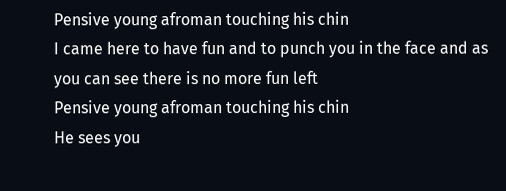Pensive young afroman touching his chin
I came here to have fun and to punch you in the face and as you can see there is no more fun left
Pensive young afroman touching his chin
He sees you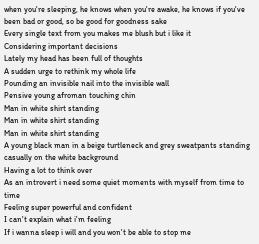when you're sleeping, he knows when you're awake, he knows if you've been bad or good, so be good for goodness sake
Every single text from you makes me blush but i like it
Considering important decisions
Lately my head has been full of thoughts
A sudden urge to rethink my whole life
Pounding an invisible nail into the invisible wall
Pensive young afroman touching chin
Man in white shirt standing
Man in white shirt standing
Man in white shirt standing
A young black man in a beige turtleneck and grey sweatpants standing casually on the white background
Having a lot to think over
As an introvert i need some quiet moments with myself from time to time
Feeling super powerful and confident
I can't explain what i'm feeling
If i wanna sleep i will and you won't be able to stop me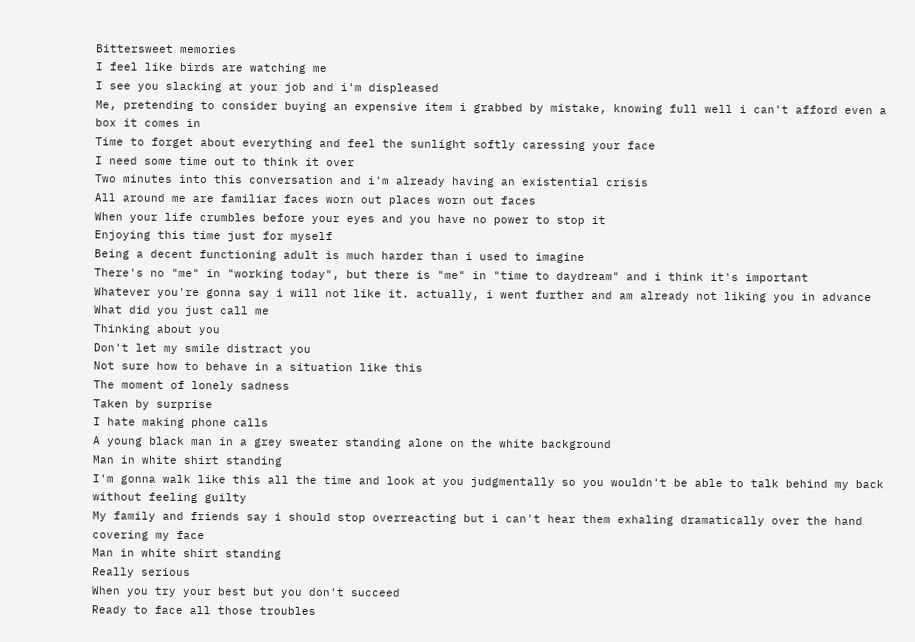Bittersweet memories
I feel like birds are watching me
I see you slacking at your job and i'm displeased
Me, pretending to consider buying an expensive item i grabbed by mistake, knowing full well i can't afford even a box it comes in
Time to forget about everything and feel the sunlight softly caressing your face
I need some time out to think it over
Two minutes into this conversation and i'm already having an existential crisis
All around me are familiar faces worn out places worn out faces
When your life crumbles before your eyes and you have no power to stop it
Enjoying this time just for myself
Being a decent functioning adult is much harder than i used to imagine
There's no "me" in "working today", but there is "me" in "time to daydream" and i think it's important
Whatever you're gonna say i will not like it. actually, i went further and am already not liking you in advance
What did you just call me
Thinking about you
Don't let my smile distract you
Not sure how to behave in a situation like this
The moment of lonely sadness
Taken by surprise
I hate making phone calls
A young black man in a grey sweater standing alone on the white background
Man in white shirt standing
I'm gonna walk like this all the time and look at you judgmentally so you wouldn't be able to talk behind my back without feeling guilty
My family and friends say i should stop overreacting but i can't hear them exhaling dramatically over the hand covering my face
Man in white shirt standing
Really serious
When you try your best but you don't succeed
Ready to face all those troubles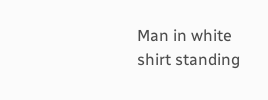Man in white shirt standing